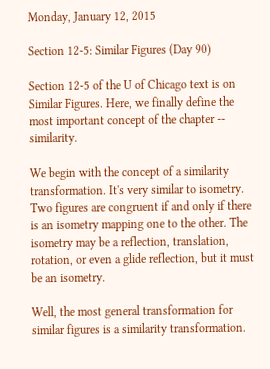Monday, January 12, 2015

Section 12-5: Similar Figures (Day 90)

Section 12-5 of the U of Chicago text is on Similar Figures. Here, we finally define the most important concept of the chapter -- similarity.

We begin with the concept of a similarity transformation. It's very similar to isometry. Two figures are congruent if and only if there is an isometry mapping one to the other. The isometry may be a reflection, translation, rotation, or even a glide reflection, but it must be an isometry.

Well, the most general transformation for similar figures is a similarity transformation.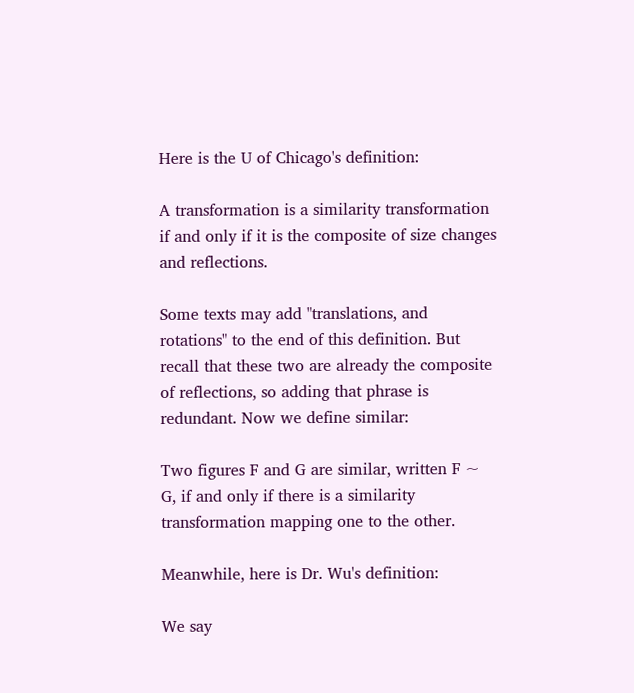Here is the U of Chicago's definition:

A transformation is a similarity transformation if and only if it is the composite of size changes and reflections.

Some texts may add "translations, and rotations" to the end of this definition. But recall that these two are already the composite of reflections, so adding that phrase is redundant. Now we define similar:

Two figures F and G are similar, written F ~ G, if and only if there is a similarity transformation mapping one to the other.

Meanwhile, here is Dr. Wu's definition:

We say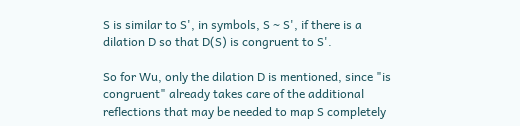S is similar to S', in symbols, S ∼ S', if there is a dilation D so that D(S) is congruent to S'.

So for Wu, only the dilation D is mentioned, since "is congruent" already takes care of the additional reflections that may be needed to map S completely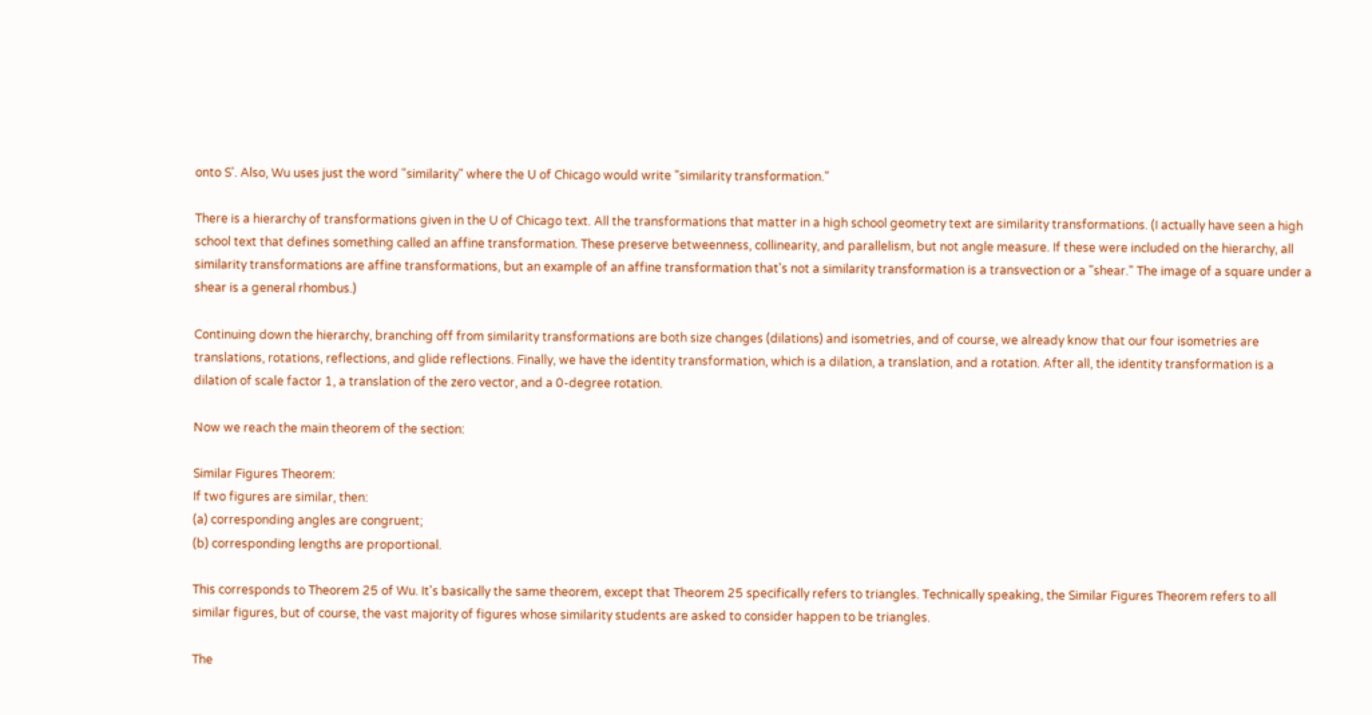onto S'. Also, Wu uses just the word "similarity" where the U of Chicago would write "similarity transformation."

There is a hierarchy of transformations given in the U of Chicago text. All the transformations that matter in a high school geometry text are similarity transformations. (I actually have seen a high school text that defines something called an affine transformation. These preserve betweenness, collinearity, and parallelism, but not angle measure. If these were included on the hierarchy, all similarity transformations are affine transformations, but an example of an affine transformation that's not a similarity transformation is a transvection or a "shear." The image of a square under a shear is a general rhombus.)

Continuing down the hierarchy, branching off from similarity transformations are both size changes (dilations) and isometries, and of course, we already know that our four isometries are translations, rotations, reflections, and glide reflections. Finally, we have the identity transformation, which is a dilation, a translation, and a rotation. After all, the identity transformation is a dilation of scale factor 1, a translation of the zero vector, and a 0-degree rotation.

Now we reach the main theorem of the section:

Similar Figures Theorem:
If two figures are similar, then:
(a) corresponding angles are congruent;
(b) corresponding lengths are proportional.

This corresponds to Theorem 25 of Wu. It's basically the same theorem, except that Theorem 25 specifically refers to triangles. Technically speaking, the Similar Figures Theorem refers to all similar figures, but of course, the vast majority of figures whose similarity students are asked to consider happen to be triangles.

The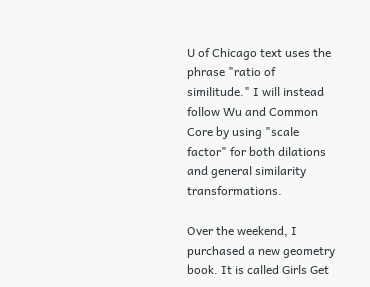U of Chicago text uses the phrase "ratio of similitude." I will instead follow Wu and Common Core by using "scale factor" for both dilations and general similarity transformations.

Over the weekend, I purchased a new geometry book. It is called Girls Get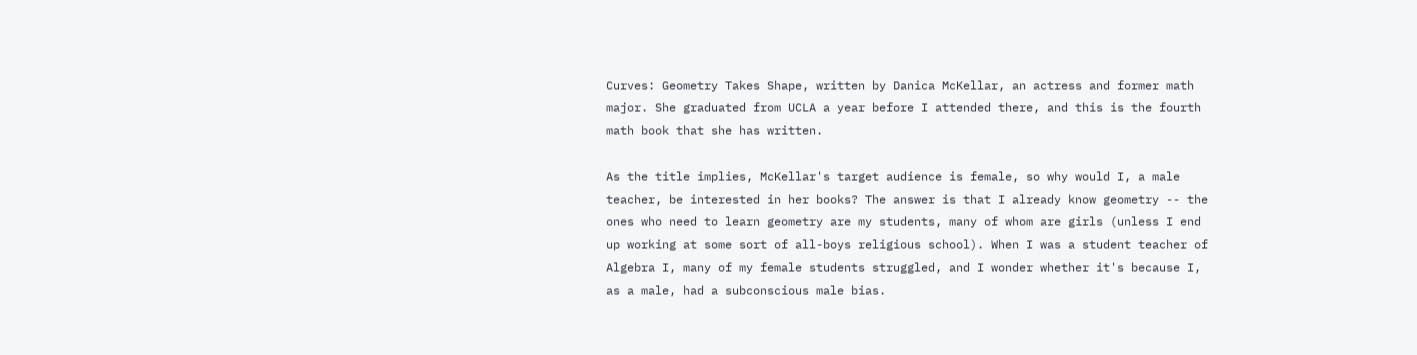Curves: Geometry Takes Shape, written by Danica McKellar, an actress and former math major. She graduated from UCLA a year before I attended there, and this is the fourth math book that she has written.

As the title implies, McKellar's target audience is female, so why would I, a male teacher, be interested in her books? The answer is that I already know geometry -- the ones who need to learn geometry are my students, many of whom are girls (unless I end up working at some sort of all-boys religious school). When I was a student teacher of Algebra I, many of my female students struggled, and I wonder whether it's because I, as a male, had a subconscious male bias.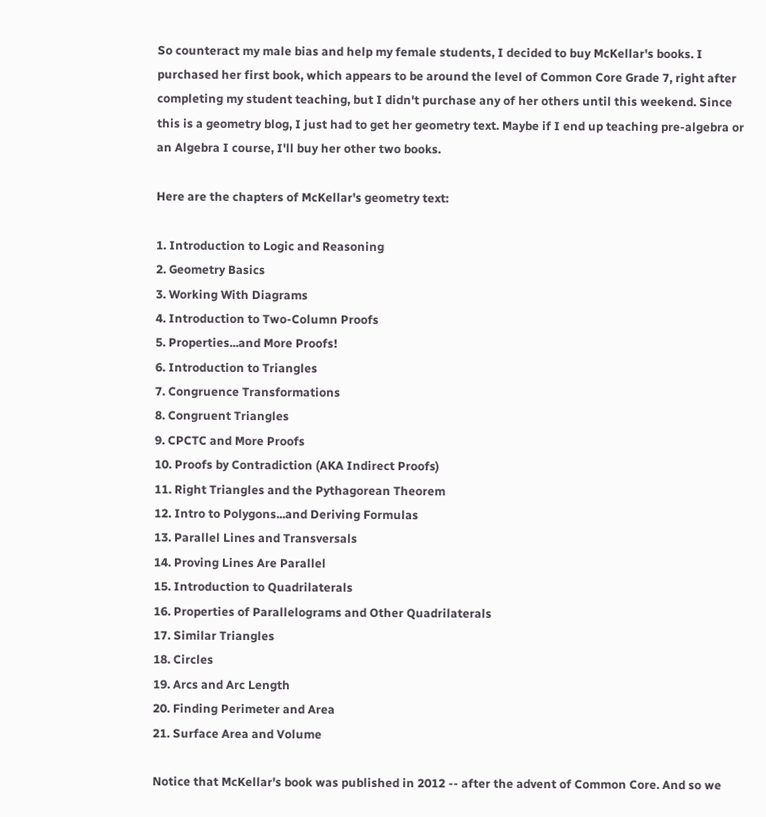So counteract my male bias and help my female students, I decided to buy McKellar's books. I purchased her first book, which appears to be around the level of Common Core Grade 7, right after completing my student teaching, but I didn't purchase any of her others until this weekend. Since this is a geometry blog, I just had to get her geometry text. Maybe if I end up teaching pre-algebra or an Algebra I course, I'll buy her other two books.

Here are the chapters of McKellar's geometry text:

1. Introduction to Logic and Reasoning
2. Geometry Basics
3. Working With Diagrams
4. Introduction to Two-Column Proofs
5. Properties...and More Proofs!
6. Introduction to Triangles
7. Congruence Transformations
8. Congruent Triangles
9. CPCTC and More Proofs
10. Proofs by Contradiction (AKA Indirect Proofs)
11. Right Triangles and the Pythagorean Theorem
12. Intro to Polygons...and Deriving Formulas
13. Parallel Lines and Transversals
14. Proving Lines Are Parallel
15. Introduction to Quadrilaterals
16. Properties of Parallelograms and Other Quadrilaterals
17. Similar Triangles
18. Circles
19. Arcs and Arc Length
20. Finding Perimeter and Area
21. Surface Area and Volume

Notice that McKellar's book was published in 2012 -- after the advent of Common Core. And so we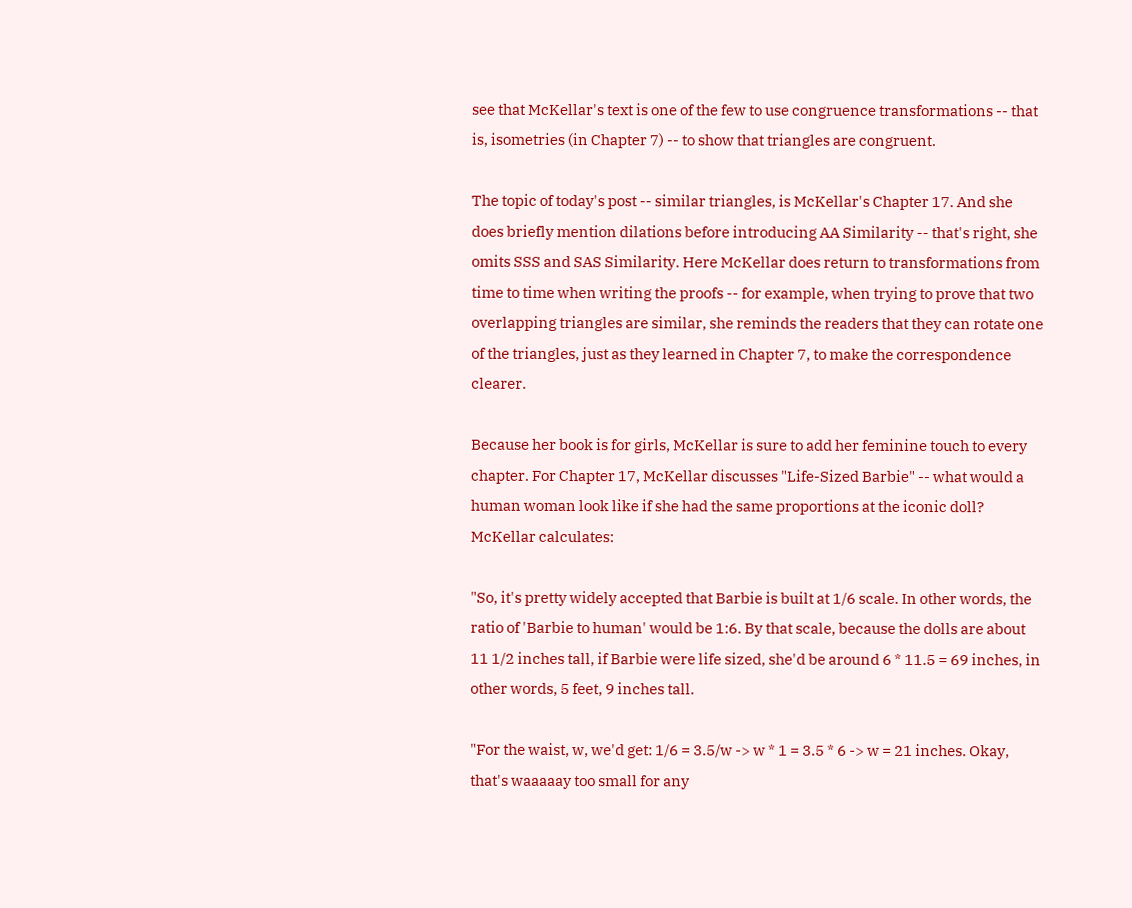see that McKellar's text is one of the few to use congruence transformations -- that is, isometries (in Chapter 7) -- to show that triangles are congruent.

The topic of today's post -- similar triangles, is McKellar's Chapter 17. And she does briefly mention dilations before introducing AA Similarity -- that's right, she omits SSS and SAS Similarity. Here McKellar does return to transformations from time to time when writing the proofs -- for example, when trying to prove that two overlapping triangles are similar, she reminds the readers that they can rotate one of the triangles, just as they learned in Chapter 7, to make the correspondence clearer.

Because her book is for girls, McKellar is sure to add her feminine touch to every chapter. For Chapter 17, McKellar discusses "Life-Sized Barbie" -- what would a human woman look like if she had the same proportions at the iconic doll? McKellar calculates:

"So, it's pretty widely accepted that Barbie is built at 1/6 scale. In other words, the ratio of 'Barbie to human' would be 1:6. By that scale, because the dolls are about 11 1/2 inches tall, if Barbie were life sized, she'd be around 6 * 11.5 = 69 inches, in other words, 5 feet, 9 inches tall.

"For the waist, w, we'd get: 1/6 = 3.5/w -> w * 1 = 3.5 * 6 -> w = 21 inches. Okay, that's waaaaay too small for any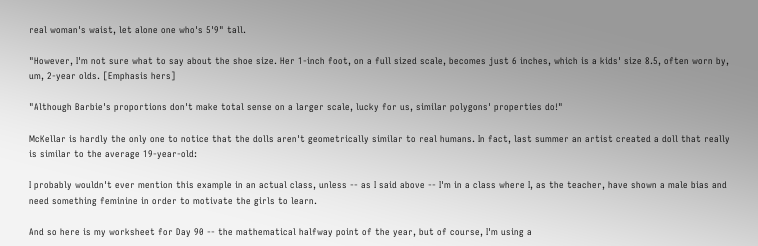real woman's waist, let alone one who's 5'9" tall.

"However, I'm not sure what to say about the shoe size. Her 1-inch foot, on a full sized scale, becomes just 6 inches, which is a kids' size 8.5, often worn by, um, 2-year olds. [Emphasis hers]

"Although Barbie's proportions don't make total sense on a larger scale, lucky for us, similar polygons' properties do!"

McKellar is hardly the only one to notice that the dolls aren't geometrically similar to real humans. In fact, last summer an artist created a doll that really is similar to the average 19-year-old:

I probably wouldn't ever mention this example in an actual class, unless -- as I said above -- I'm in a class where I, as the teacher, have shown a male bias and need something feminine in order to motivate the girls to learn.

And so here is my worksheet for Day 90 -- the mathematical halfway point of the year, but of course, I'm using a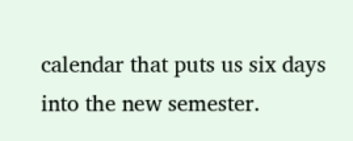calendar that puts us six days into the new semester.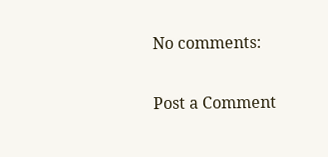No comments:

Post a Comment